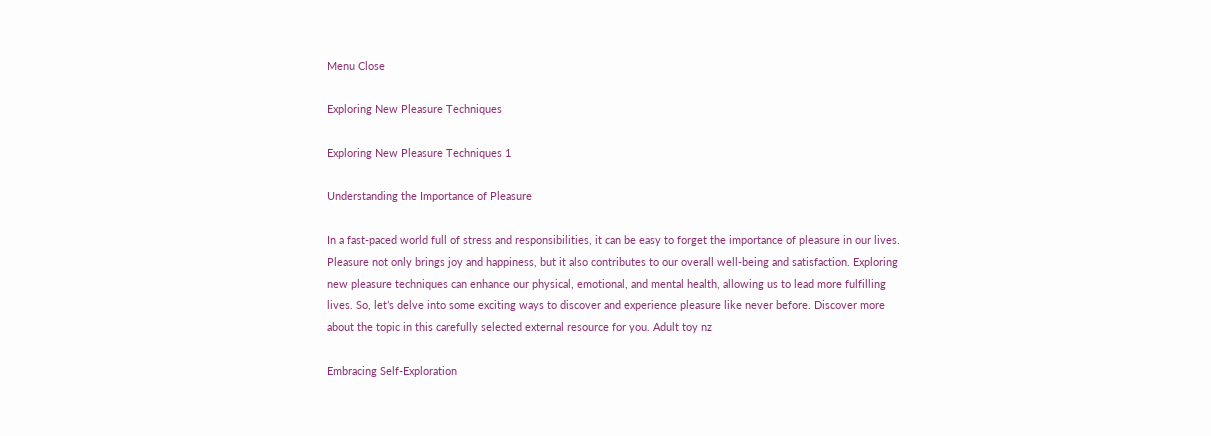Menu Close

Exploring New Pleasure Techniques

Exploring New Pleasure Techniques 1

Understanding the Importance of Pleasure

In a fast-paced world full of stress and responsibilities, it can be easy to forget the importance of pleasure in our lives. Pleasure not only brings joy and happiness, but it also contributes to our overall well-being and satisfaction. Exploring new pleasure techniques can enhance our physical, emotional, and mental health, allowing us to lead more fulfilling lives. So, let’s delve into some exciting ways to discover and experience pleasure like never before. Discover more about the topic in this carefully selected external resource for you. Adult toy nz

Embracing Self-Exploration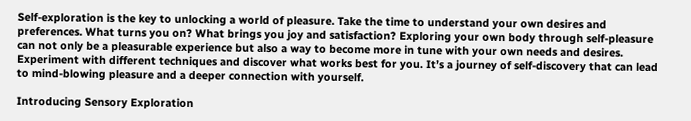Self-exploration is the key to unlocking a world of pleasure. Take the time to understand your own desires and preferences. What turns you on? What brings you joy and satisfaction? Exploring your own body through self-pleasure can not only be a pleasurable experience but also a way to become more in tune with your own needs and desires. Experiment with different techniques and discover what works best for you. It’s a journey of self-discovery that can lead to mind-blowing pleasure and a deeper connection with yourself.

Introducing Sensory Exploration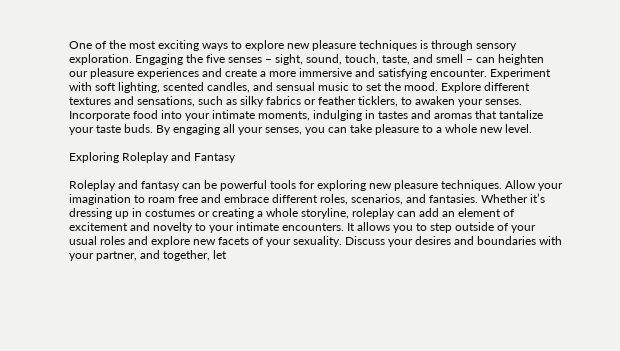One of the most exciting ways to explore new pleasure techniques is through sensory exploration. Engaging the five senses – sight, sound, touch, taste, and smell – can heighten our pleasure experiences and create a more immersive and satisfying encounter. Experiment with soft lighting, scented candles, and sensual music to set the mood. Explore different textures and sensations, such as silky fabrics or feather ticklers, to awaken your senses. Incorporate food into your intimate moments, indulging in tastes and aromas that tantalize your taste buds. By engaging all your senses, you can take pleasure to a whole new level.

Exploring Roleplay and Fantasy

Roleplay and fantasy can be powerful tools for exploring new pleasure techniques. Allow your imagination to roam free and embrace different roles, scenarios, and fantasies. Whether it’s dressing up in costumes or creating a whole storyline, roleplay can add an element of excitement and novelty to your intimate encounters. It allows you to step outside of your usual roles and explore new facets of your sexuality. Discuss your desires and boundaries with your partner, and together, let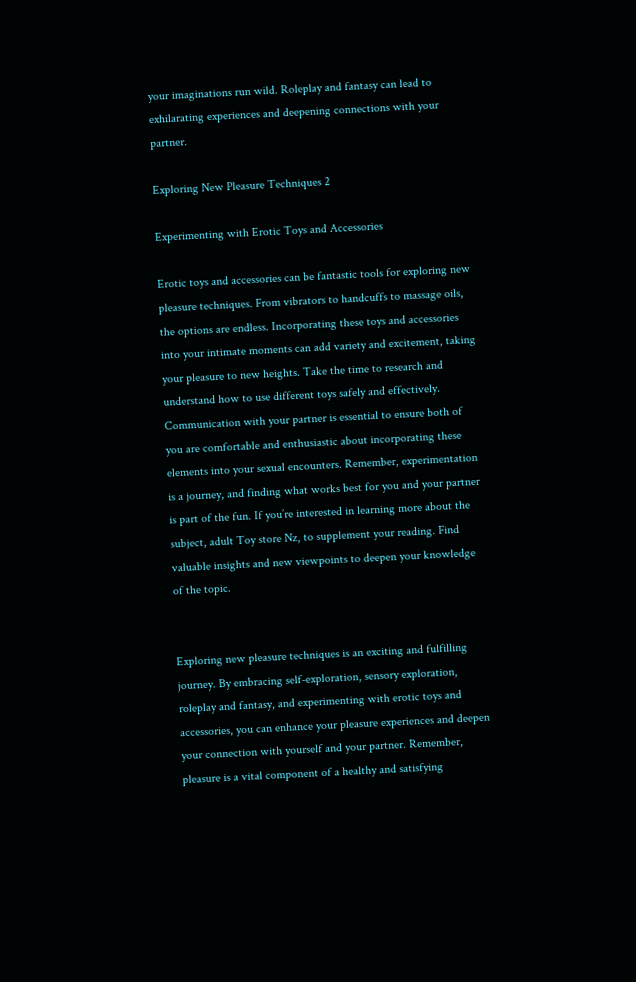your imaginations run wild. Roleplay and fantasy can lead to exhilarating experiences and deepening connections with your partner.

Exploring New Pleasure Techniques 2

Experimenting with Erotic Toys and Accessories

Erotic toys and accessories can be fantastic tools for exploring new pleasure techniques. From vibrators to handcuffs to massage oils, the options are endless. Incorporating these toys and accessories into your intimate moments can add variety and excitement, taking your pleasure to new heights. Take the time to research and understand how to use different toys safely and effectively. Communication with your partner is essential to ensure both of you are comfortable and enthusiastic about incorporating these elements into your sexual encounters. Remember, experimentation is a journey, and finding what works best for you and your partner is part of the fun. If you’re interested in learning more about the subject, adult Toy store Nz, to supplement your reading. Find valuable insights and new viewpoints to deepen your knowledge of the topic.


Exploring new pleasure techniques is an exciting and fulfilling journey. By embracing self-exploration, sensory exploration, roleplay and fantasy, and experimenting with erotic toys and accessories, you can enhance your pleasure experiences and deepen your connection with yourself and your partner. Remember, pleasure is a vital component of a healthy and satisfying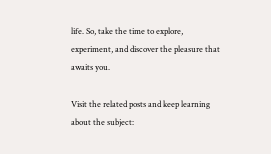life. So, take the time to explore, experiment, and discover the pleasure that awaits you.

Visit the related posts and keep learning about the subject: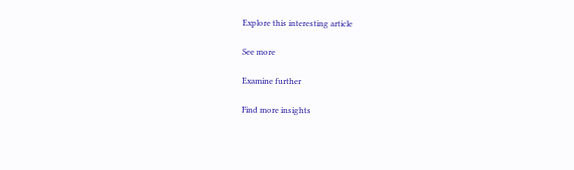Explore this interesting article

See more

Examine further

Find more insights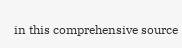in this comprehensive source